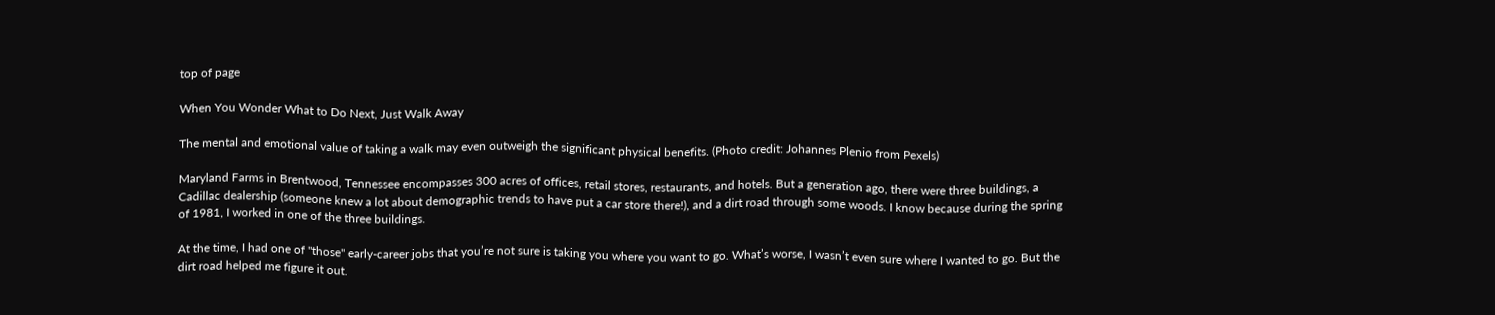top of page

When You Wonder What to Do Next, Just Walk Away

The mental and emotional value of taking a walk may even outweigh the significant physical benefits. (Photo credit: Johannes Plenio from Pexels)

Maryland Farms in Brentwood, Tennessee encompasses 300 acres of offices, retail stores, restaurants, and hotels. But a generation ago, there were three buildings, a Cadillac dealership (someone knew a lot about demographic trends to have put a car store there!), and a dirt road through some woods. I know because during the spring of 1981, I worked in one of the three buildings.

At the time, I had one of "those" early-career jobs that you’re not sure is taking you where you want to go. What’s worse, I wasn’t even sure where I wanted to go. But the dirt road helped me figure it out.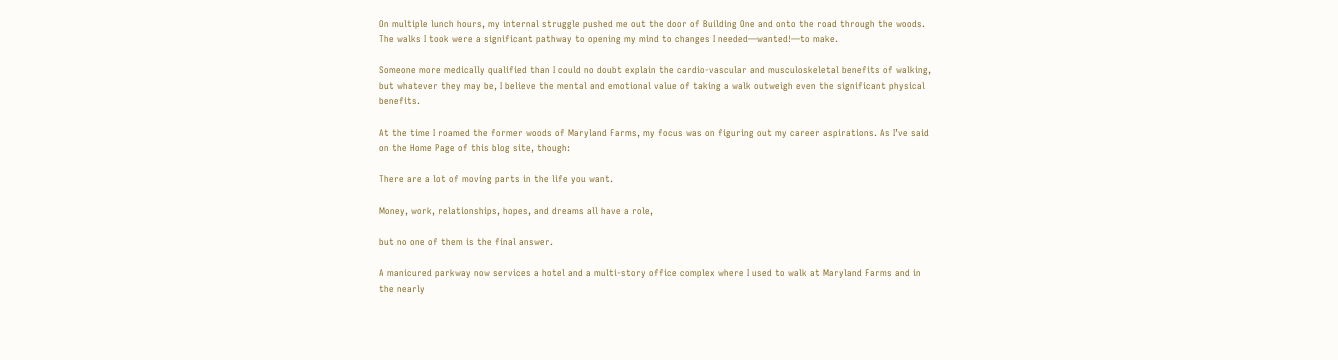On multiple lunch hours, my internal struggle pushed me out the door of Building One and onto the road through the woods. The walks I took were a significant pathway to opening my mind to changes I needed—wanted!—to make.

Someone more medically qualified than I could no doubt explain the cardio-vascular and musculoskeletal benefits of walking, but whatever they may be, I believe the mental and emotional value of taking a walk outweigh even the significant physical benefits.

At the time I roamed the former woods of Maryland Farms, my focus was on figuring out my career aspirations. As I’ve said on the Home Page of this blog site, though:

There are a lot of moving parts in the life you want.

Money, work, relationships, hopes, and dreams all have a role,

but no one of them is the final answer.

A manicured parkway now services a hotel and a multi-story office complex where I used to walk at Maryland Farms and in the nearly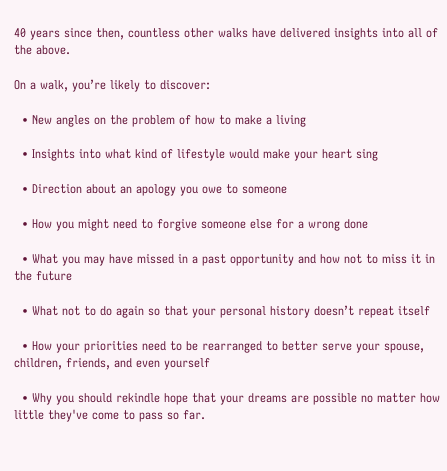40 years since then, countless other walks have delivered insights into all of the above.

On a walk, you’re likely to discover:

  • New angles on the problem of how to make a living

  • Insights into what kind of lifestyle would make your heart sing

  • Direction about an apology you owe to someone

  • How you might need to forgive someone else for a wrong done

  • What you may have missed in a past opportunity and how not to miss it in the future

  • What not to do again so that your personal history doesn’t repeat itself

  • How your priorities need to be rearranged to better serve your spouse, children, friends, and even yourself

  • Why you should rekindle hope that your dreams are possible no matter how little they've come to pass so far.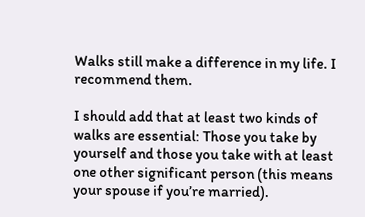Walks still make a difference in my life. I recommend them.

I should add that at least two kinds of walks are essential: Those you take by yourself and those you take with at least one other significant person (this means your spouse if you’re married).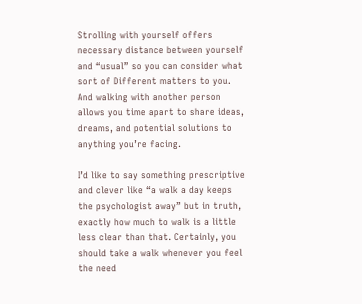Strolling with yourself offers necessary distance between yourself and “usual” so you can consider what sort of Different matters to you. And walking with another person allows you time apart to share ideas, dreams, and potential solutions to anything you’re facing.

I’d like to say something prescriptive and clever like “a walk a day keeps the psychologist away” but in truth, exactly how much to walk is a little less clear than that. Certainly, you should take a walk whenever you feel the need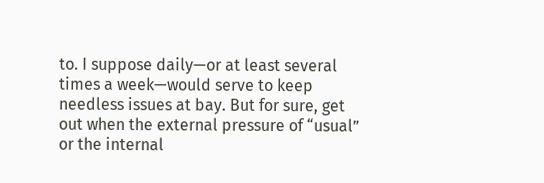to. I suppose daily—or at least several times a week—would serve to keep needless issues at bay. But for sure, get out when the external pressure of “usual” or the internal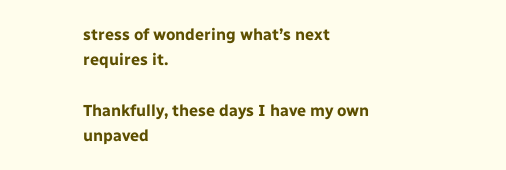stress of wondering what’s next requires it.

Thankfully, these days I have my own unpaved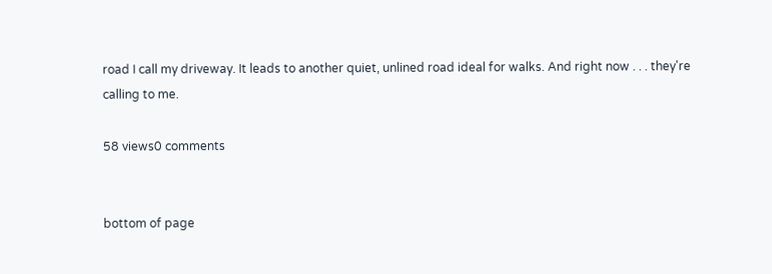road I call my driveway. It leads to another quiet, unlined road ideal for walks. And right now . . . they're calling to me.

58 views0 comments


bottom of page